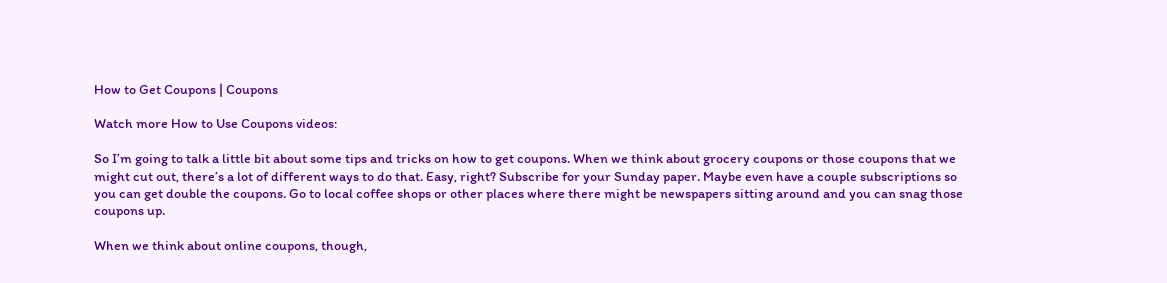How to Get Coupons | Coupons

Watch more How to Use Coupons videos:

So I’m going to talk a little bit about some tips and tricks on how to get coupons. When we think about grocery coupons or those coupons that we might cut out, there’s a lot of different ways to do that. Easy, right? Subscribe for your Sunday paper. Maybe even have a couple subscriptions so you can get double the coupons. Go to local coffee shops or other places where there might be newspapers sitting around and you can snag those coupons up.

When we think about online coupons, though,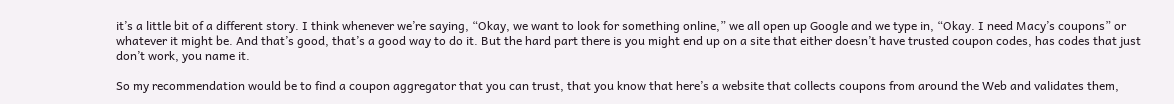it’s a little bit of a different story. I think whenever we’re saying, “Okay, we want to look for something online,” we all open up Google and we type in, “Okay. I need Macy’s coupons” or whatever it might be. And that’s good, that’s a good way to do it. But the hard part there is you might end up on a site that either doesn’t have trusted coupon codes, has codes that just don’t work, you name it.

So my recommendation would be to find a coupon aggregator that you can trust, that you know that here’s a website that collects coupons from around the Web and validates them,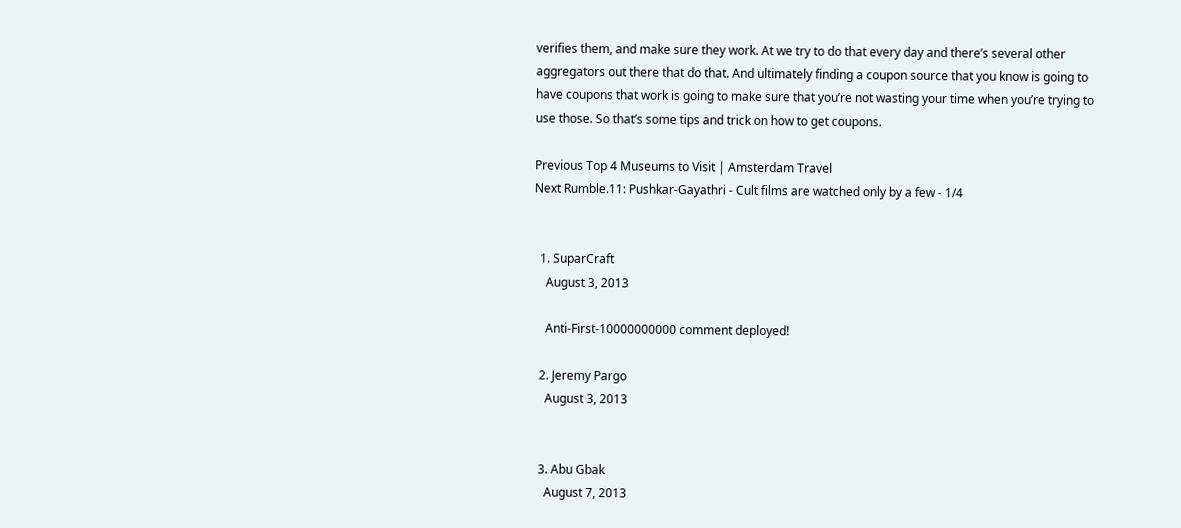verifies them, and make sure they work. At we try to do that every day and there’s several other aggregators out there that do that. And ultimately finding a coupon source that you know is going to have coupons that work is going to make sure that you’re not wasting your time when you’re trying to use those. So that’s some tips and trick on how to get coupons.

Previous Top 4 Museums to Visit | Amsterdam Travel
Next Rumble.11: Pushkar-Gayathri - Cult films are watched only by a few - 1/4


  1. SuparCraft
    August 3, 2013

    Anti-First-10000000000 comment deployed!

  2. Jeremy Pargo
    August 3, 2013


  3. Abu Gbak
    August 7, 2013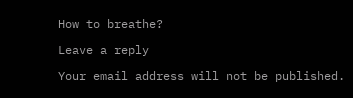How to breathe?

Leave a reply

Your email address will not be published.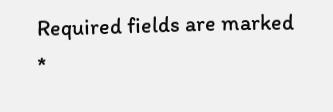Required fields are marked *